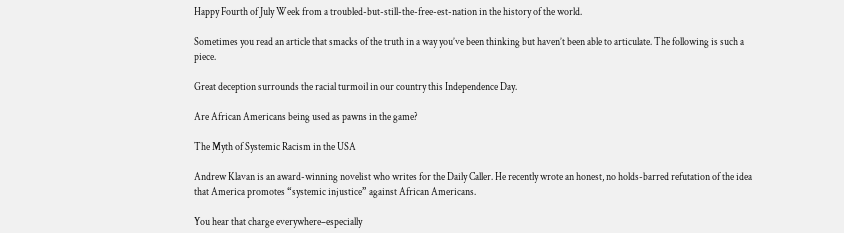Happy Fourth of July Week from a troubled-but-still-the-free-est-nation in the history of the world.

Sometimes you read an article that smacks of the truth in a way you’ve been thinking but haven’t been able to articulate. The following is such a piece.

Great deception surrounds the racial turmoil in our country this Independence Day.

Are African Americans being used as pawns in the game?

The Myth of Systemic Racism in the USA

Andrew Klavan is an award-winning novelist who writes for the Daily Caller. He recently wrote an honest, no holds-barred refutation of the idea that America promotes “systemic injustice” against African Americans.

You hear that charge everywhere–especially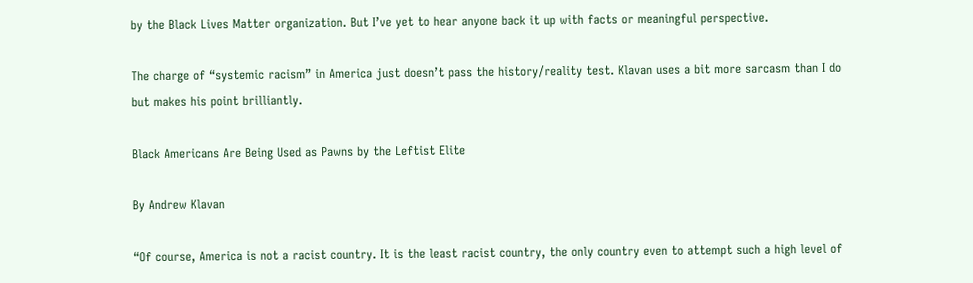by the Black Lives Matter organization. But I’ve yet to hear anyone back it up with facts or meaningful perspective.

The charge of “systemic racism” in America just doesn’t pass the history/reality test. Klavan uses a bit more sarcasm than I do but makes his point brilliantly.

Black Americans Are Being Used as Pawns by the Leftist Elite

By Andrew Klavan

“Of course, America is not a racist country. It is the least racist country, the only country even to attempt such a high level of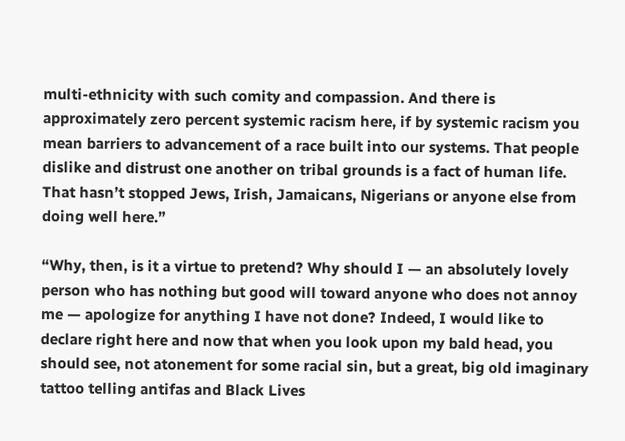multi-ethnicity with such comity and compassion. And there is approximately zero percent systemic racism here, if by systemic racism you mean barriers to advancement of a race built into our systems. That people dislike and distrust one another on tribal grounds is a fact of human life. That hasn’t stopped Jews, Irish, Jamaicans, Nigerians or anyone else from doing well here.”

“Why, then, is it a virtue to pretend? Why should I — an absolutely lovely person who has nothing but good will toward anyone who does not annoy me — apologize for anything I have not done? Indeed, I would like to declare right here and now that when you look upon my bald head, you should see, not atonement for some racial sin, but a great, big old imaginary tattoo telling antifas and Black Lives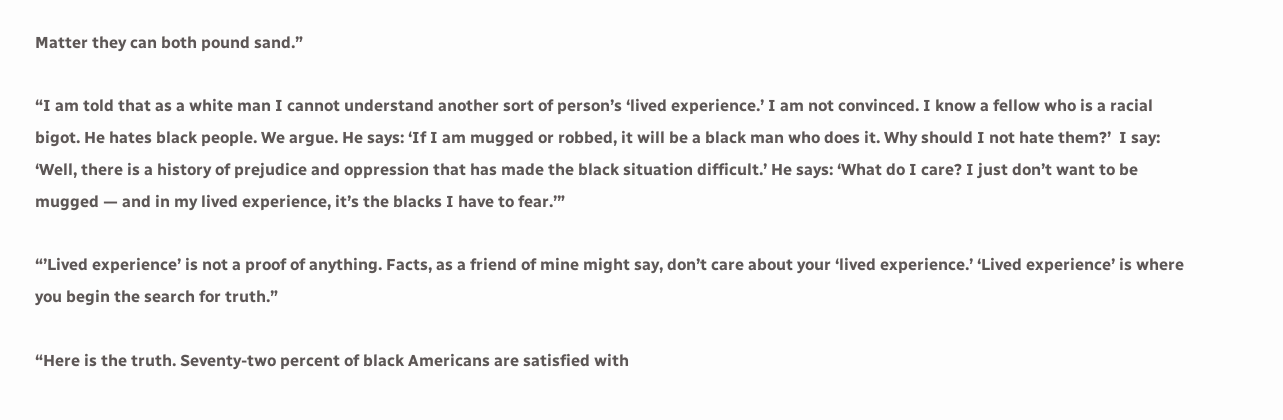Matter they can both pound sand.”

“I am told that as a white man I cannot understand another sort of person’s ‘lived experience.’ I am not convinced. I know a fellow who is a racial bigot. He hates black people. We argue. He says: ‘If I am mugged or robbed, it will be a black man who does it. Why should I not hate them?’  I say: ‘Well, there is a history of prejudice and oppression that has made the black situation difficult.’ He says: ‘What do I care? I just don’t want to be mugged — and in my lived experience, it’s the blacks I have to fear.’”

“’Lived experience’ is not a proof of anything. Facts, as a friend of mine might say, don’t care about your ‘lived experience.’ ‘Lived experience’ is where you begin the search for truth.”

“Here is the truth. Seventy-two percent of black Americans are satisfied with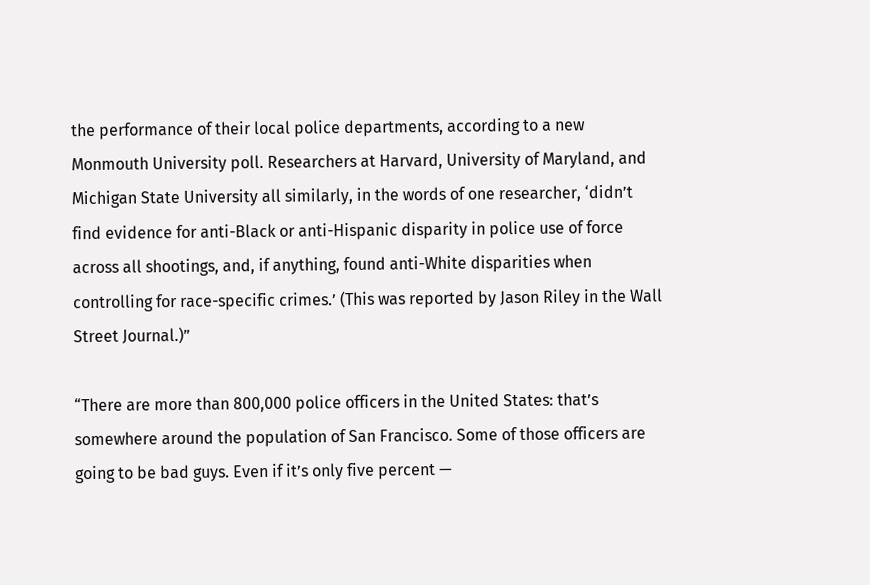the performance of their local police departments, according to a new Monmouth University poll. Researchers at Harvard, University of Maryland, and Michigan State University all similarly, in the words of one researcher, ‘didn’t find evidence for anti-Black or anti-Hispanic disparity in police use of force across all shootings, and, if anything, found anti-White disparities when controlling for race-specific crimes.’ (This was reported by Jason Riley in the Wall Street Journal.)”

“There are more than 800,000 police officers in the United States: that’s somewhere around the population of San Francisco. Some of those officers are going to be bad guys. Even if it’s only five percent —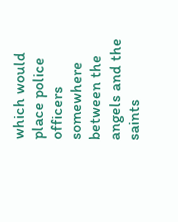which would place police officers somewhere between the angels and the saints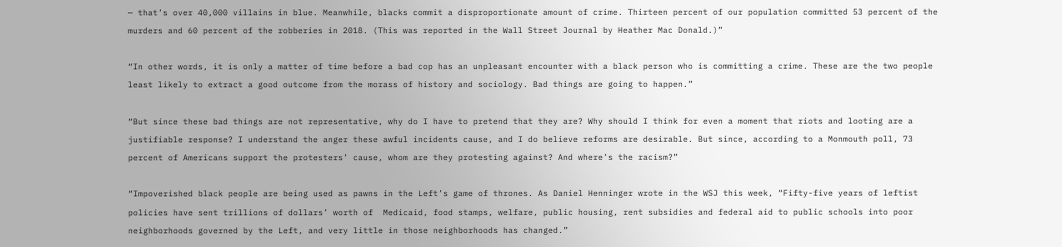— that’s over 40,000 villains in blue. Meanwhile, blacks commit a disproportionate amount of crime. Thirteen percent of our population committed 53 percent of the murders and 60 percent of the robberies in 2018. (This was reported in the Wall Street Journal by Heather Mac Donald.)”

“In other words, it is only a matter of time before a bad cop has an unpleasant encounter with a black person who is committing a crime. These are the two people least likely to extract a good outcome from the morass of history and sociology. Bad things are going to happen.”

“But since these bad things are not representative, why do I have to pretend that they are? Why should I think for even a moment that riots and looting are a justifiable response? I understand the anger these awful incidents cause, and I do believe reforms are desirable. But since, according to a Monmouth poll, 73 percent of Americans support the protesters’ cause, whom are they protesting against? And where’s the racism?”

“Impoverished black people are being used as pawns in the Left’s game of thrones. As Daniel Henninger wrote in the WSJ this week, “Fifty-five years of leftist policies have sent trillions of dollars’ worth of  Medicaid, food stamps, welfare, public housing, rent subsidies and federal aid to public schools into poor neighborhoods governed by the Left, and very little in those neighborhoods has changed.”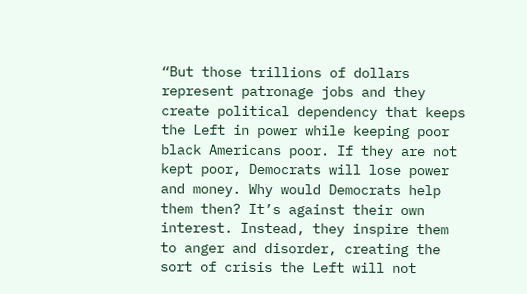“But those trillions of dollars represent patronage jobs and they create political dependency that keeps the Left in power while keeping poor black Americans poor. If they are not kept poor, Democrats will lose power and money. Why would Democrats help them then? It’s against their own interest. Instead, they inspire them to anger and disorder, creating the sort of crisis the Left will not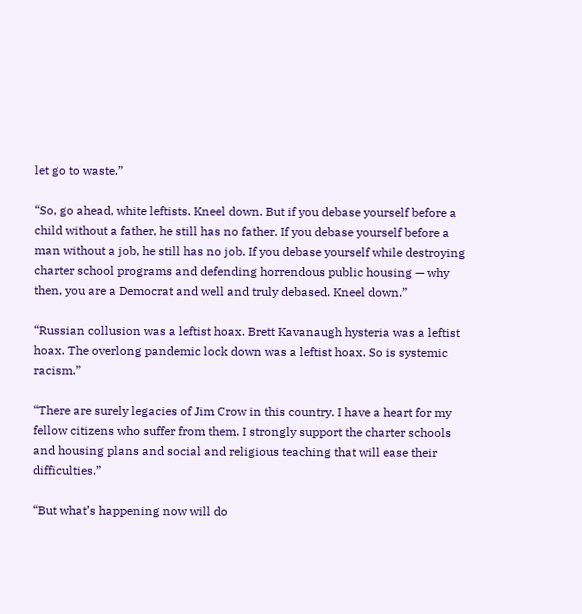let go to waste.”

“So, go ahead, white leftists. Kneel down. But if you debase yourself before a child without a father, he still has no father. If you debase yourself before a man without a job, he still has no job. If you debase yourself while destroying charter school programs and defending horrendous public housing — why then, you are a Democrat and well and truly debased. Kneel down.”

“Russian collusion was a leftist hoax. Brett Kavanaugh hysteria was a leftist hoax. The overlong pandemic lock down was a leftist hoax. So is systemic racism.”

“There are surely legacies of Jim Crow in this country. I have a heart for my fellow citizens who suffer from them. I strongly support the charter schools and housing plans and social and religious teaching that will ease their difficulties.”

“But what’s happening now will do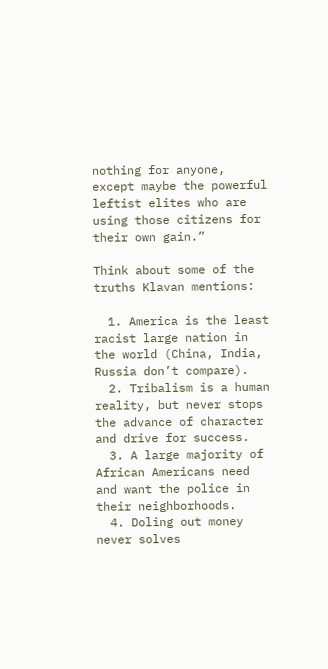nothing for anyone, except maybe the powerful leftist elites who are using those citizens for their own gain.”

Think about some of the truths Klavan mentions:

  1. America is the least racist large nation in the world (China, India, Russia don’t compare).
  2. Tribalism is a human reality, but never stops the advance of character and drive for success.
  3. A large majority of African Americans need and want the police in their neighborhoods.
  4. Doling out money never solves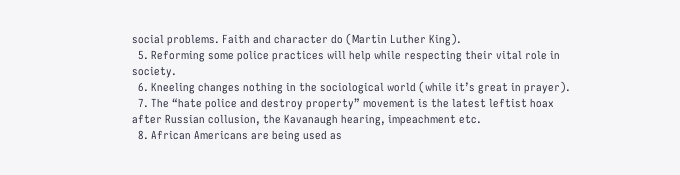social problems. Faith and character do (Martin Luther King).
  5. Reforming some police practices will help while respecting their vital role in society.
  6. Kneeling changes nothing in the sociological world (while it’s great in prayer).
  7. The “hate police and destroy property” movement is the latest leftist hoax after Russian collusion, the Kavanaugh hearing, impeachment etc.
  8. African Americans are being used as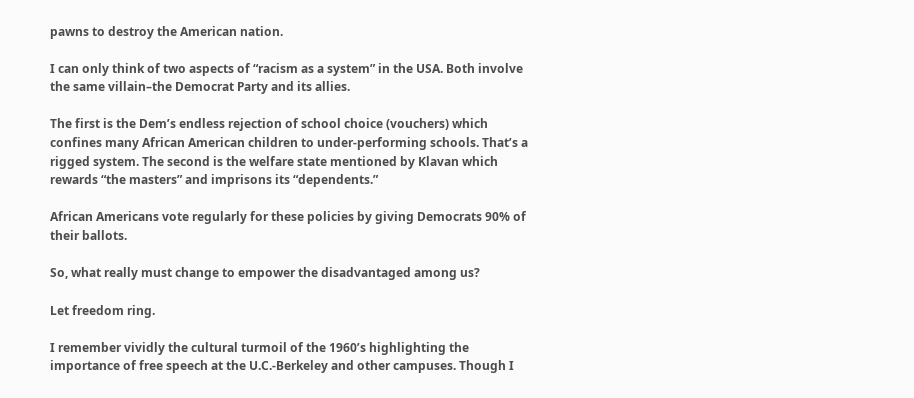pawns to destroy the American nation.

I can only think of two aspects of “racism as a system” in the USA. Both involve the same villain–the Democrat Party and its allies.

The first is the Dem’s endless rejection of school choice (vouchers) which confines many African American children to under-performing schools. That’s a rigged system. The second is the welfare state mentioned by Klavan which rewards “the masters” and imprisons its “dependents.”

African Americans vote regularly for these policies by giving Democrats 90% of their ballots.

So, what really must change to empower the disadvantaged among us?

Let freedom ring.

I remember vividly the cultural turmoil of the 1960’s highlighting the importance of free speech at the U.C.-Berkeley and other campuses. Though I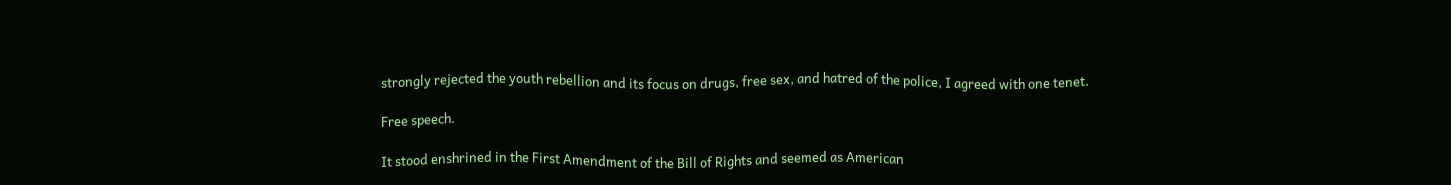strongly rejected the youth rebellion and its focus on drugs, free sex, and hatred of the police, I agreed with one tenet.

Free speech.

It stood enshrined in the First Amendment of the Bill of Rights and seemed as American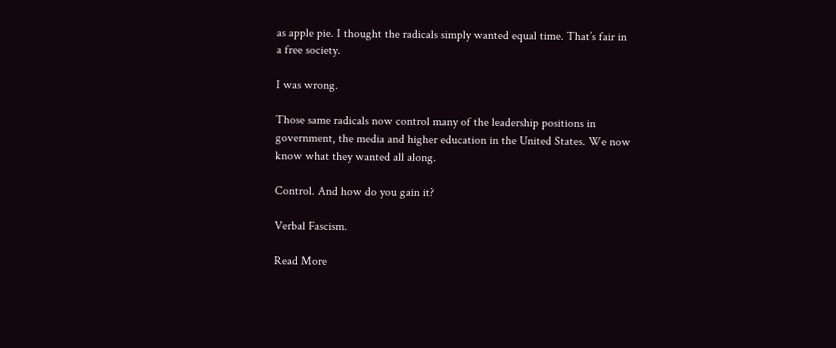as apple pie. I thought the radicals simply wanted equal time. That’s fair in a free society.

I was wrong.

Those same radicals now control many of the leadership positions in government, the media and higher education in the United States. We now know what they wanted all along.

Control. And how do you gain it?

Verbal Fascism.

Read More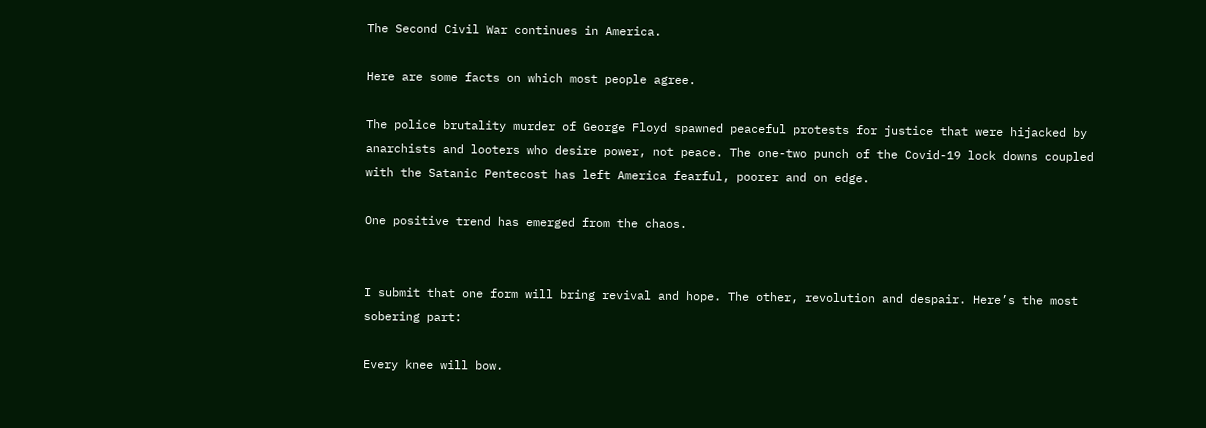The Second Civil War continues in America.

Here are some facts on which most people agree.

The police brutality murder of George Floyd spawned peaceful protests for justice that were hijacked by anarchists and looters who desire power, not peace. The one-two punch of the Covid-19 lock downs coupled with the Satanic Pentecost has left America fearful, poorer and on edge.

One positive trend has emerged from the chaos.


I submit that one form will bring revival and hope. The other, revolution and despair. Here’s the most sobering part:

Every knee will bow.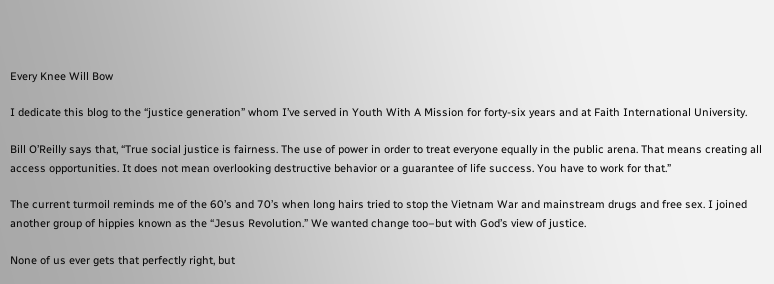Every Knee Will Bow

I dedicate this blog to the “justice generation” whom I’ve served in Youth With A Mission for forty-six years and at Faith International University.

Bill O’Reilly says that, “True social justice is fairness. The use of power in order to treat everyone equally in the public arena. That means creating all access opportunities. It does not mean overlooking destructive behavior or a guarantee of life success. You have to work for that.”

The current turmoil reminds me of the 60’s and 70’s when long hairs tried to stop the Vietnam War and mainstream drugs and free sex. I joined another group of hippies known as the “Jesus Revolution.” We wanted change too–but with God’s view of justice.

None of us ever gets that perfectly right, but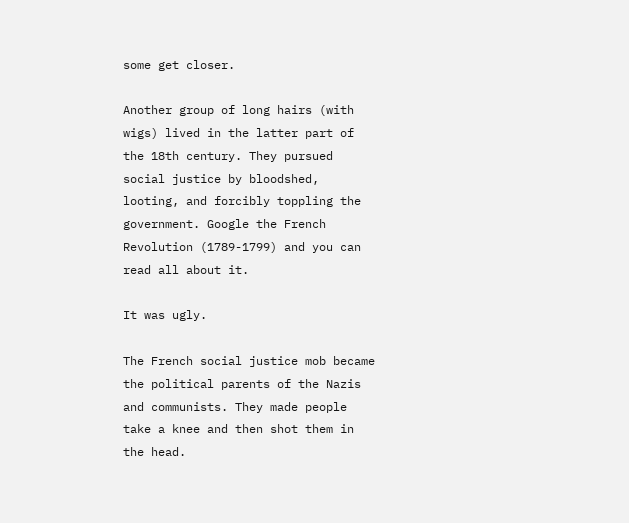some get closer.

Another group of long hairs (with wigs) lived in the latter part of the 18th century. They pursued social justice by bloodshed, looting, and forcibly toppling the government. Google the French Revolution (1789-1799) and you can read all about it.

It was ugly.

The French social justice mob became the political parents of the Nazis and communists. They made people take a knee and then shot them in the head.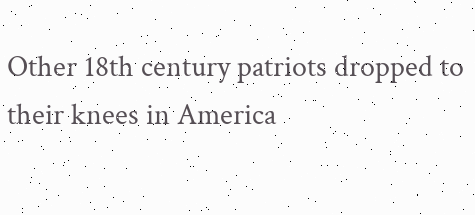Other 18th century patriots dropped to their knees in America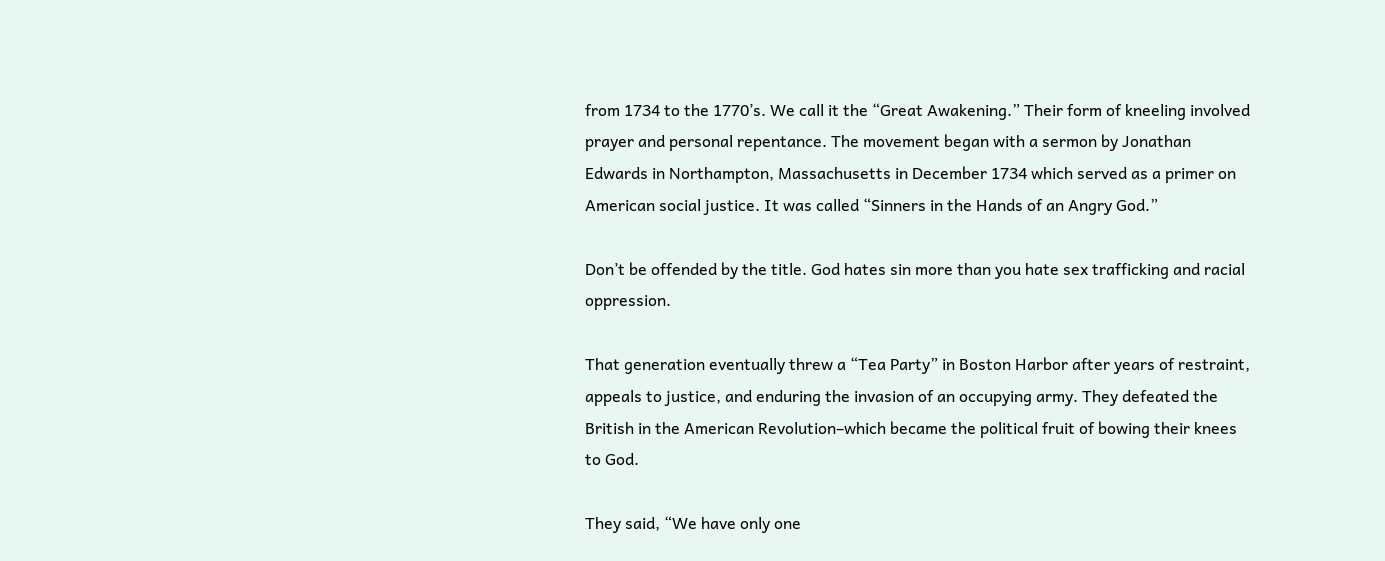from 1734 to the 1770’s. We call it the “Great Awakening.” Their form of kneeling involved prayer and personal repentance. The movement began with a sermon by Jonathan Edwards in Northampton, Massachusetts in December 1734 which served as a primer on American social justice. It was called “Sinners in the Hands of an Angry God.”

Don’t be offended by the title. God hates sin more than you hate sex trafficking and racial oppression.

That generation eventually threw a “Tea Party” in Boston Harbor after years of restraint, appeals to justice, and enduring the invasion of an occupying army. They defeated the British in the American Revolution–which became the political fruit of bowing their knees to God.

They said, “We have only one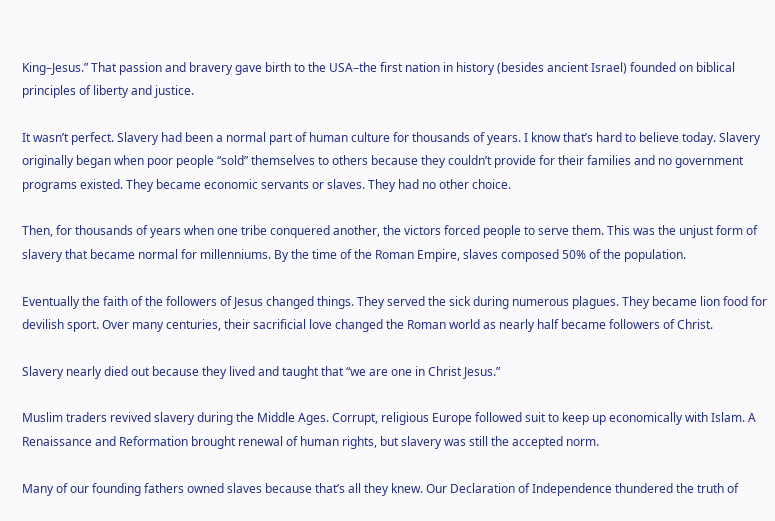King–Jesus.” That passion and bravery gave birth to the USA–the first nation in history (besides ancient Israel) founded on biblical principles of liberty and justice.

It wasn’t perfect. Slavery had been a normal part of human culture for thousands of years. I know that’s hard to believe today. Slavery originally began when poor people “sold” themselves to others because they couldn’t provide for their families and no government programs existed. They became economic servants or slaves. They had no other choice.

Then, for thousands of years when one tribe conquered another, the victors forced people to serve them. This was the unjust form of slavery that became normal for millenniums. By the time of the Roman Empire, slaves composed 50% of the population.

Eventually the faith of the followers of Jesus changed things. They served the sick during numerous plagues. They became lion food for devilish sport. Over many centuries, their sacrificial love changed the Roman world as nearly half became followers of Christ.

Slavery nearly died out because they lived and taught that “we are one in Christ Jesus.”

Muslim traders revived slavery during the Middle Ages. Corrupt, religious Europe followed suit to keep up economically with Islam. A Renaissance and Reformation brought renewal of human rights, but slavery was still the accepted norm.

Many of our founding fathers owned slaves because that’s all they knew. Our Declaration of Independence thundered the truth of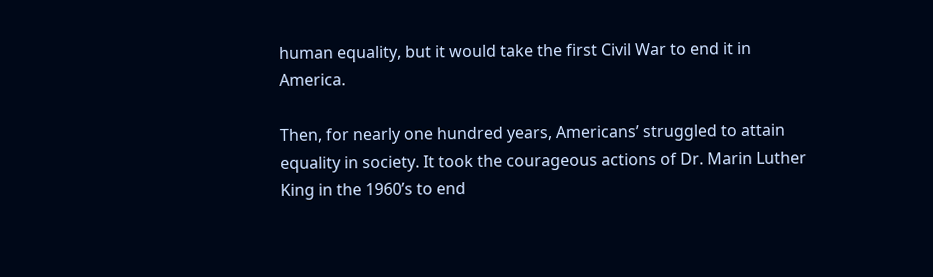human equality, but it would take the first Civil War to end it in America.

Then, for nearly one hundred years, Americans’ struggled to attain equality in society. It took the courageous actions of Dr. Marin Luther King in the 1960’s to end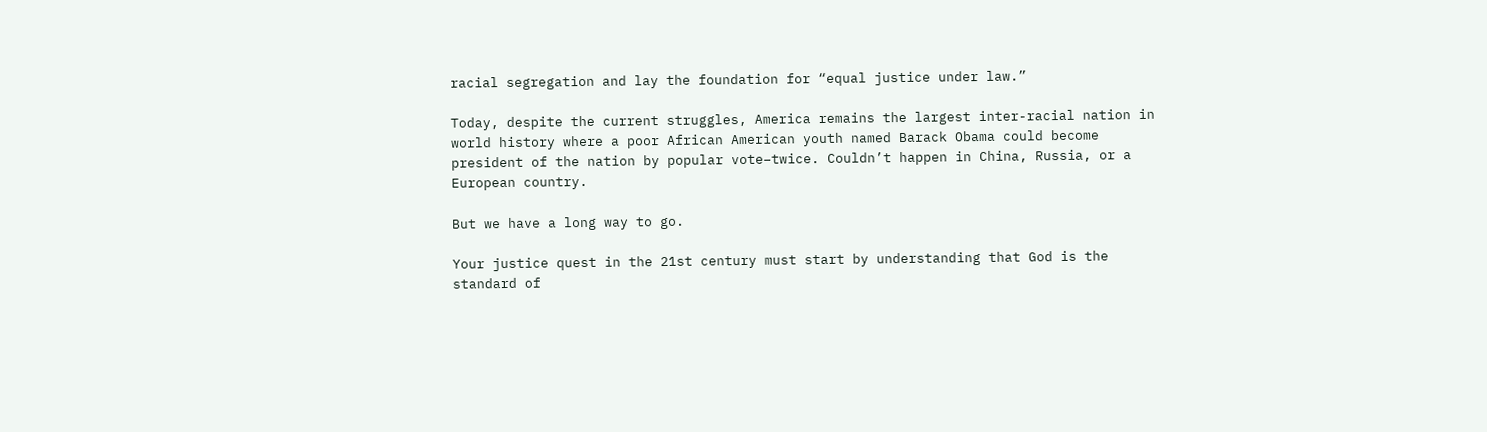racial segregation and lay the foundation for “equal justice under law.”

Today, despite the current struggles, America remains the largest inter-racial nation in world history where a poor African American youth named Barack Obama could become president of the nation by popular vote–twice. Couldn’t happen in China, Russia, or a European country.

But we have a long way to go.

Your justice quest in the 21st century must start by understanding that God is the standard of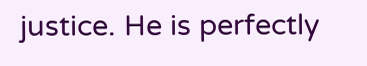justice. He is perfectly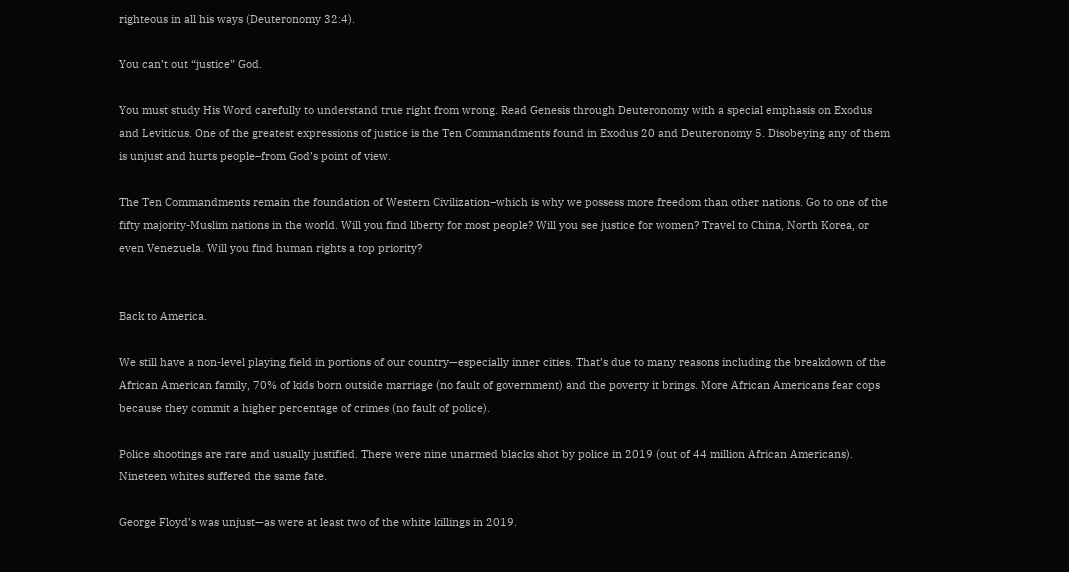righteous in all his ways (Deuteronomy 32:4).

You can’t out “justice” God.

You must study His Word carefully to understand true right from wrong. Read Genesis through Deuteronomy with a special emphasis on Exodus and Leviticus. One of the greatest expressions of justice is the Ten Commandments found in Exodus 20 and Deuteronomy 5. Disobeying any of them is unjust and hurts people–from God’s point of view.

The Ten Commandments remain the foundation of Western Civilization–which is why we possess more freedom than other nations. Go to one of the fifty majority-Muslim nations in the world. Will you find liberty for most people? Will you see justice for women? Travel to China, North Korea, or even Venezuela. Will you find human rights a top priority?


Back to America.

We still have a non-level playing field in portions of our country—especially inner cities. That’s due to many reasons including the breakdown of the African American family, 70% of kids born outside marriage (no fault of government) and the poverty it brings. More African Americans fear cops because they commit a higher percentage of crimes (no fault of police).

Police shootings are rare and usually justified. There were nine unarmed blacks shot by police in 2019 (out of 44 million African Americans). Nineteen whites suffered the same fate.

George Floyd’s was unjust—as were at least two of the white killings in 2019.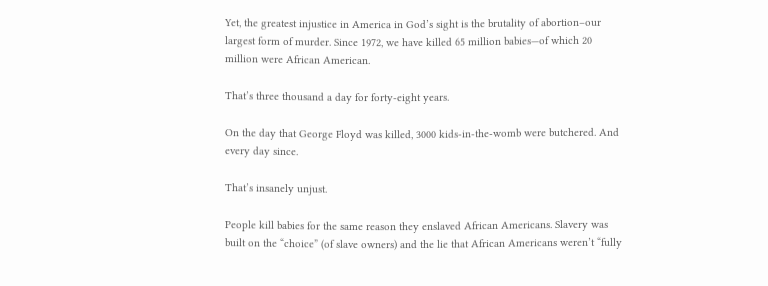Yet, the greatest injustice in America in God’s sight is the brutality of abortion–our largest form of murder. Since 1972, we have killed 65 million babies—of which 20 million were African American.

That’s three thousand a day for forty-eight years.

On the day that George Floyd was killed, 3000 kids-in-the-womb were butchered. And every day since.

That’s insanely unjust.

People kill babies for the same reason they enslaved African Americans. Slavery was built on the “choice” (of slave owners) and the lie that African Americans weren’t “fully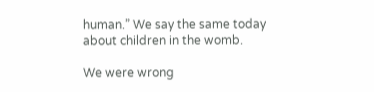human.” We say the same today about children in the womb.

We were wrong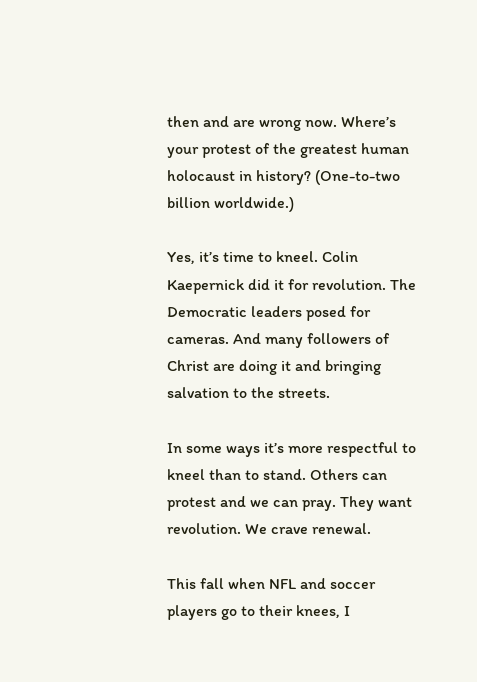then and are wrong now. Where’s your protest of the greatest human holocaust in history? (One-to-two billion worldwide.)

Yes, it’s time to kneel. Colin Kaepernick did it for revolution. The Democratic leaders posed for cameras. And many followers of Christ are doing it and bringing salvation to the streets.

In some ways it’s more respectful to kneel than to stand. Others can protest and we can pray. They want revolution. We crave renewal.

This fall when NFL and soccer players go to their knees, I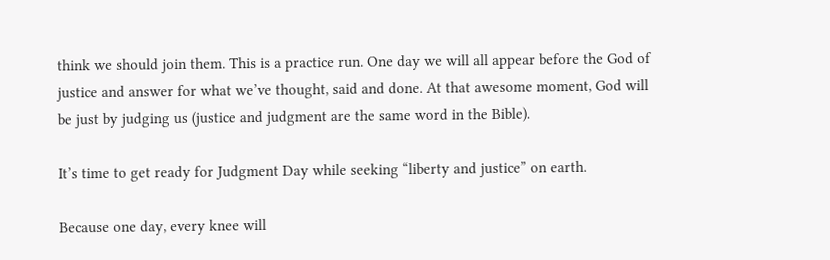think we should join them. This is a practice run. One day we will all appear before the God of justice and answer for what we’ve thought, said and done. At that awesome moment, God will be just by judging us (justice and judgment are the same word in the Bible).

It’s time to get ready for Judgment Day while seeking “liberty and justice” on earth.

Because one day, every knee will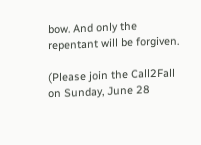bow. And only the repentant will be forgiven.

(Please join the Call2Fall on Sunday, June 28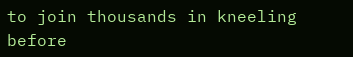to join thousands in kneeling before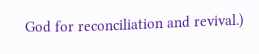God for reconciliation and revival.)